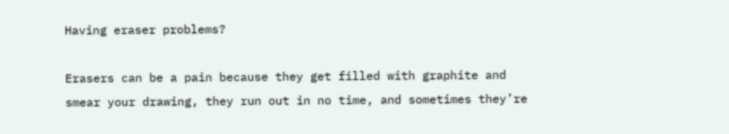Having eraser problems?

Erasers can be a pain because they get filled with graphite and smear your drawing, they run out in no time, and sometimes they’re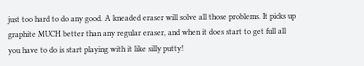just too hard to do any good. A kneaded eraser will solve all those problems. It picks up graphite MUCH better than any regular eraser, and when it does start to get full all you have to do is start playing with it like silly putty!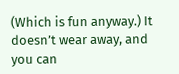(Which is fun anyway.) It doesn’t wear away, and you can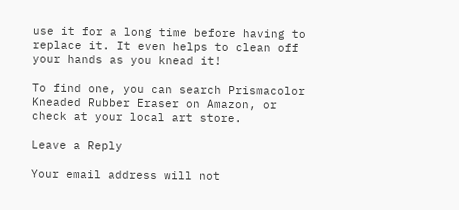use it for a long time before having to replace it. It even helps to clean off your hands as you knead it!

To find one, you can search Prismacolor Kneaded Rubber Eraser on Amazon, or check at your local art store.

Leave a Reply

Your email address will not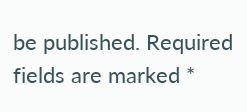be published. Required fields are marked *